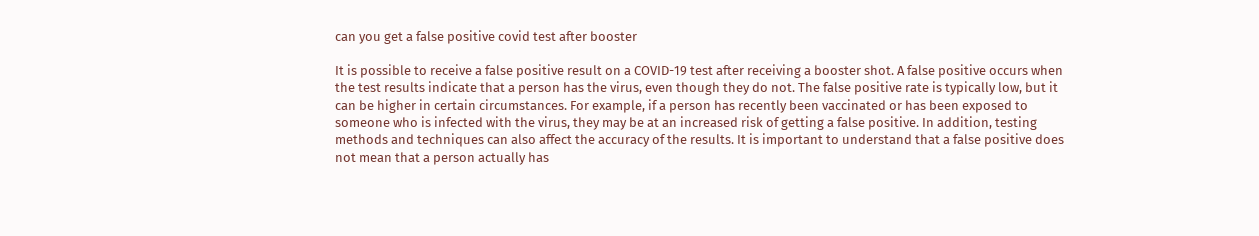can you get a false positive covid test after booster

It is possible to receive a false positive result on a COVID-19 test after receiving a booster shot. A false positive occurs when the test results indicate that a person has the virus, even though they do not. The false positive rate is typically low, but it can be higher in certain circumstances. For example, if a person has recently been vaccinated or has been exposed to someone who is infected with the virus, they may be at an increased risk of getting a false positive. In addition, testing methods and techniques can also affect the accuracy of the results. It is important to understand that a false positive does not mean that a person actually has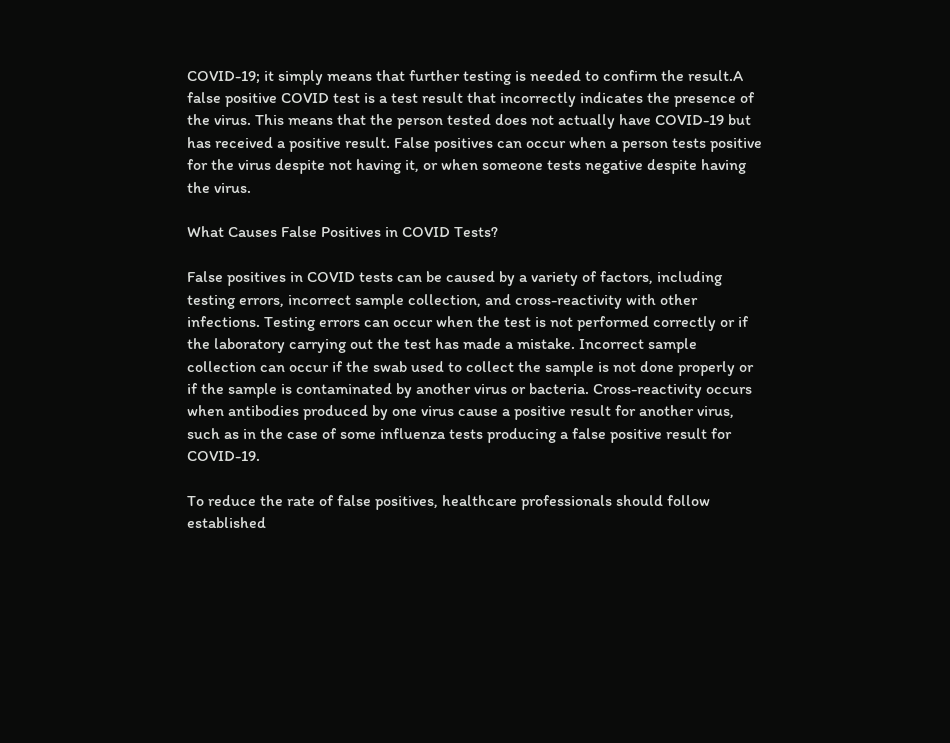COVID-19; it simply means that further testing is needed to confirm the result.A false positive COVID test is a test result that incorrectly indicates the presence of the virus. This means that the person tested does not actually have COVID-19 but has received a positive result. False positives can occur when a person tests positive for the virus despite not having it, or when someone tests negative despite having the virus.

What Causes False Positives in COVID Tests?

False positives in COVID tests can be caused by a variety of factors, including testing errors, incorrect sample collection, and cross-reactivity with other infections. Testing errors can occur when the test is not performed correctly or if the laboratory carrying out the test has made a mistake. Incorrect sample collection can occur if the swab used to collect the sample is not done properly or if the sample is contaminated by another virus or bacteria. Cross-reactivity occurs when antibodies produced by one virus cause a positive result for another virus, such as in the case of some influenza tests producing a false positive result for COVID-19.

To reduce the rate of false positives, healthcare professionals should follow established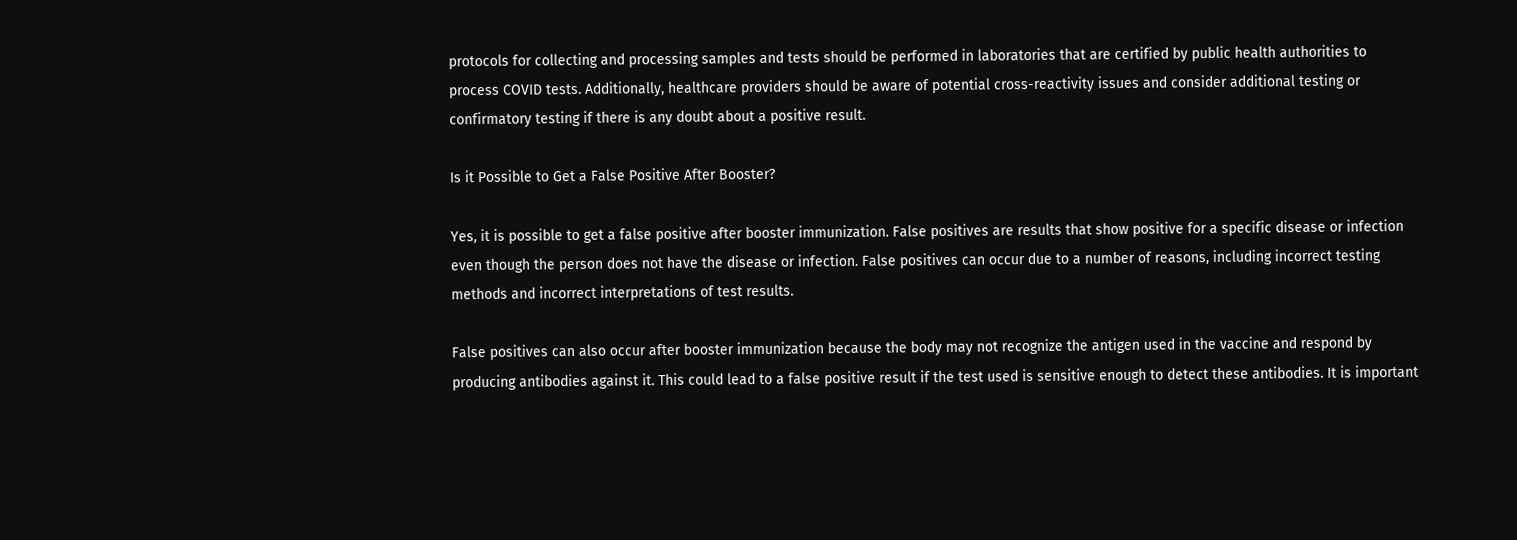protocols for collecting and processing samples and tests should be performed in laboratories that are certified by public health authorities to process COVID tests. Additionally, healthcare providers should be aware of potential cross-reactivity issues and consider additional testing or confirmatory testing if there is any doubt about a positive result.

Is it Possible to Get a False Positive After Booster?

Yes, it is possible to get a false positive after booster immunization. False positives are results that show positive for a specific disease or infection even though the person does not have the disease or infection. False positives can occur due to a number of reasons, including incorrect testing methods and incorrect interpretations of test results.

False positives can also occur after booster immunization because the body may not recognize the antigen used in the vaccine and respond by producing antibodies against it. This could lead to a false positive result if the test used is sensitive enough to detect these antibodies. It is important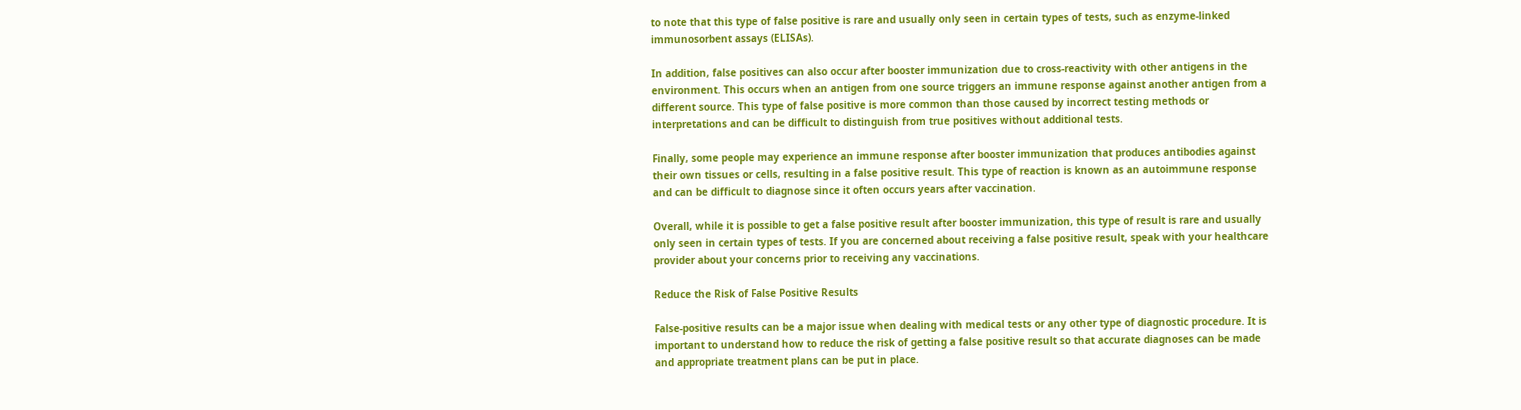to note that this type of false positive is rare and usually only seen in certain types of tests, such as enzyme-linked immunosorbent assays (ELISAs).

In addition, false positives can also occur after booster immunization due to cross-reactivity with other antigens in the environment. This occurs when an antigen from one source triggers an immune response against another antigen from a different source. This type of false positive is more common than those caused by incorrect testing methods or interpretations and can be difficult to distinguish from true positives without additional tests.

Finally, some people may experience an immune response after booster immunization that produces antibodies against their own tissues or cells, resulting in a false positive result. This type of reaction is known as an autoimmune response and can be difficult to diagnose since it often occurs years after vaccination.

Overall, while it is possible to get a false positive result after booster immunization, this type of result is rare and usually only seen in certain types of tests. If you are concerned about receiving a false positive result, speak with your healthcare provider about your concerns prior to receiving any vaccinations.

Reduce the Risk of False Positive Results

False-positive results can be a major issue when dealing with medical tests or any other type of diagnostic procedure. It is important to understand how to reduce the risk of getting a false positive result so that accurate diagnoses can be made and appropriate treatment plans can be put in place.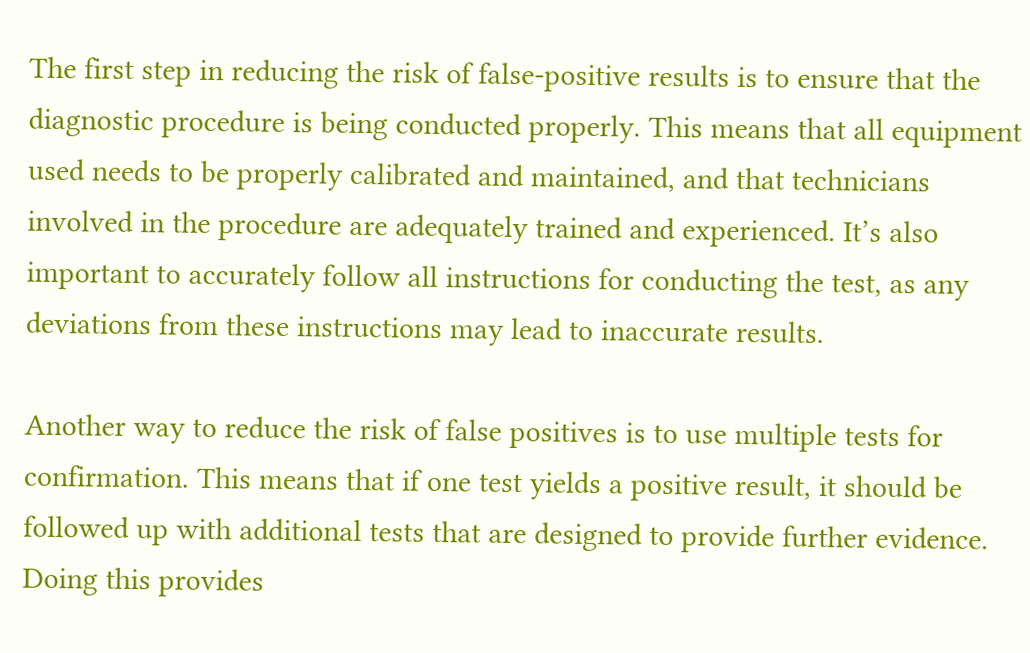The first step in reducing the risk of false-positive results is to ensure that the diagnostic procedure is being conducted properly. This means that all equipment used needs to be properly calibrated and maintained, and that technicians involved in the procedure are adequately trained and experienced. It’s also important to accurately follow all instructions for conducting the test, as any deviations from these instructions may lead to inaccurate results.

Another way to reduce the risk of false positives is to use multiple tests for confirmation. This means that if one test yields a positive result, it should be followed up with additional tests that are designed to provide further evidence. Doing this provides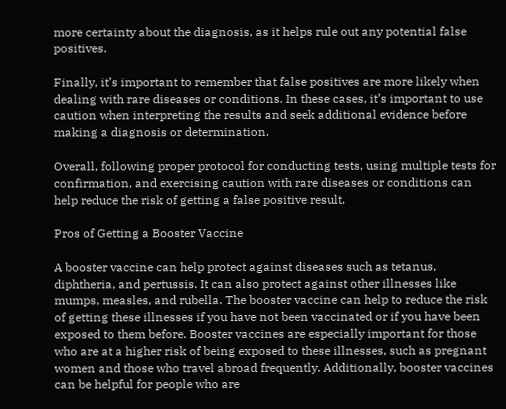more certainty about the diagnosis, as it helps rule out any potential false positives.

Finally, it’s important to remember that false positives are more likely when dealing with rare diseases or conditions. In these cases, it’s important to use caution when interpreting the results and seek additional evidence before making a diagnosis or determination.

Overall, following proper protocol for conducting tests, using multiple tests for confirmation, and exercising caution with rare diseases or conditions can help reduce the risk of getting a false positive result.

Pros of Getting a Booster Vaccine

A booster vaccine can help protect against diseases such as tetanus, diphtheria, and pertussis. It can also protect against other illnesses like mumps, measles, and rubella. The booster vaccine can help to reduce the risk of getting these illnesses if you have not been vaccinated or if you have been exposed to them before. Booster vaccines are especially important for those who are at a higher risk of being exposed to these illnesses, such as pregnant women and those who travel abroad frequently. Additionally, booster vaccines can be helpful for people who are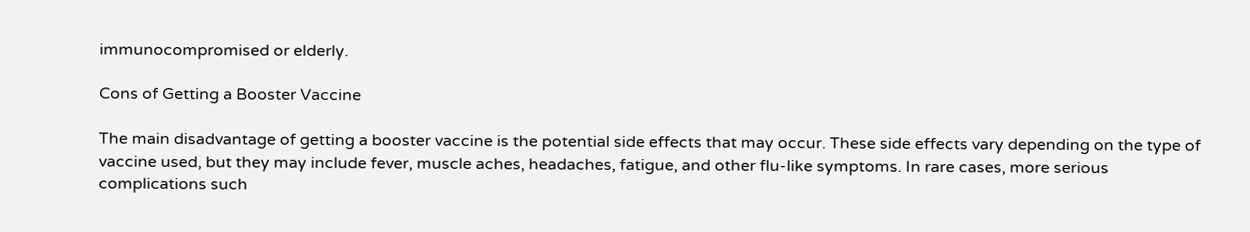immunocompromised or elderly.

Cons of Getting a Booster Vaccine

The main disadvantage of getting a booster vaccine is the potential side effects that may occur. These side effects vary depending on the type of vaccine used, but they may include fever, muscle aches, headaches, fatigue, and other flu-like symptoms. In rare cases, more serious complications such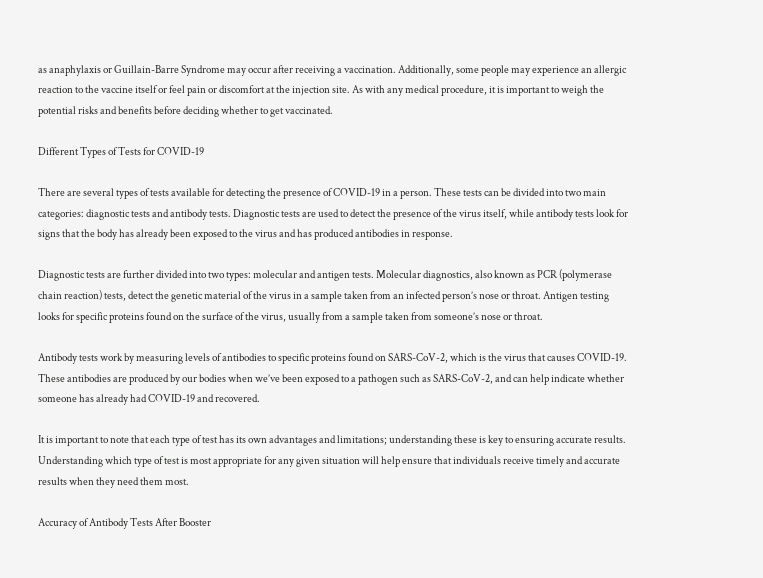as anaphylaxis or Guillain-Barre Syndrome may occur after receiving a vaccination. Additionally, some people may experience an allergic reaction to the vaccine itself or feel pain or discomfort at the injection site. As with any medical procedure, it is important to weigh the potential risks and benefits before deciding whether to get vaccinated.

Different Types of Tests for COVID-19

There are several types of tests available for detecting the presence of COVID-19 in a person. These tests can be divided into two main categories: diagnostic tests and antibody tests. Diagnostic tests are used to detect the presence of the virus itself, while antibody tests look for signs that the body has already been exposed to the virus and has produced antibodies in response.

Diagnostic tests are further divided into two types: molecular and antigen tests. Molecular diagnostics, also known as PCR (polymerase chain reaction) tests, detect the genetic material of the virus in a sample taken from an infected person’s nose or throat. Antigen testing looks for specific proteins found on the surface of the virus, usually from a sample taken from someone’s nose or throat.

Antibody tests work by measuring levels of antibodies to specific proteins found on SARS-CoV-2, which is the virus that causes COVID-19. These antibodies are produced by our bodies when we’ve been exposed to a pathogen such as SARS-CoV-2, and can help indicate whether someone has already had COVID-19 and recovered.

It is important to note that each type of test has its own advantages and limitations; understanding these is key to ensuring accurate results. Understanding which type of test is most appropriate for any given situation will help ensure that individuals receive timely and accurate results when they need them most.

Accuracy of Antibody Tests After Booster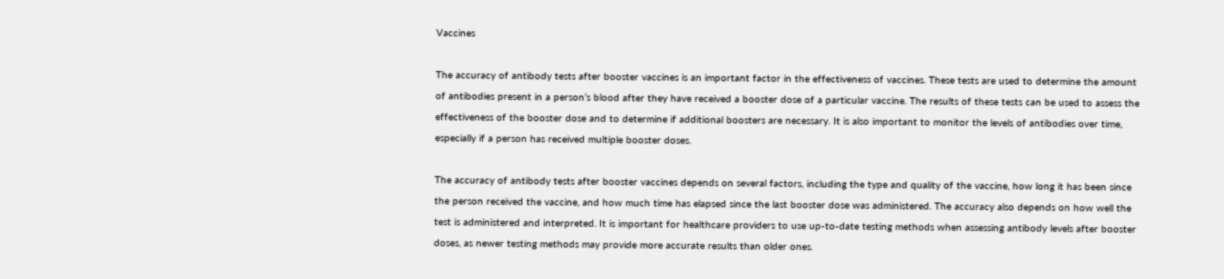Vaccines

The accuracy of antibody tests after booster vaccines is an important factor in the effectiveness of vaccines. These tests are used to determine the amount of antibodies present in a person’s blood after they have received a booster dose of a particular vaccine. The results of these tests can be used to assess the effectiveness of the booster dose and to determine if additional boosters are necessary. It is also important to monitor the levels of antibodies over time, especially if a person has received multiple booster doses.

The accuracy of antibody tests after booster vaccines depends on several factors, including the type and quality of the vaccine, how long it has been since the person received the vaccine, and how much time has elapsed since the last booster dose was administered. The accuracy also depends on how well the test is administered and interpreted. It is important for healthcare providers to use up-to-date testing methods when assessing antibody levels after booster doses, as newer testing methods may provide more accurate results than older ones.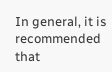In general, it is recommended that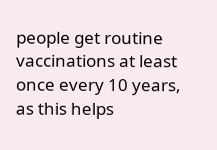people get routine vaccinations at least once every 10 years, as this helps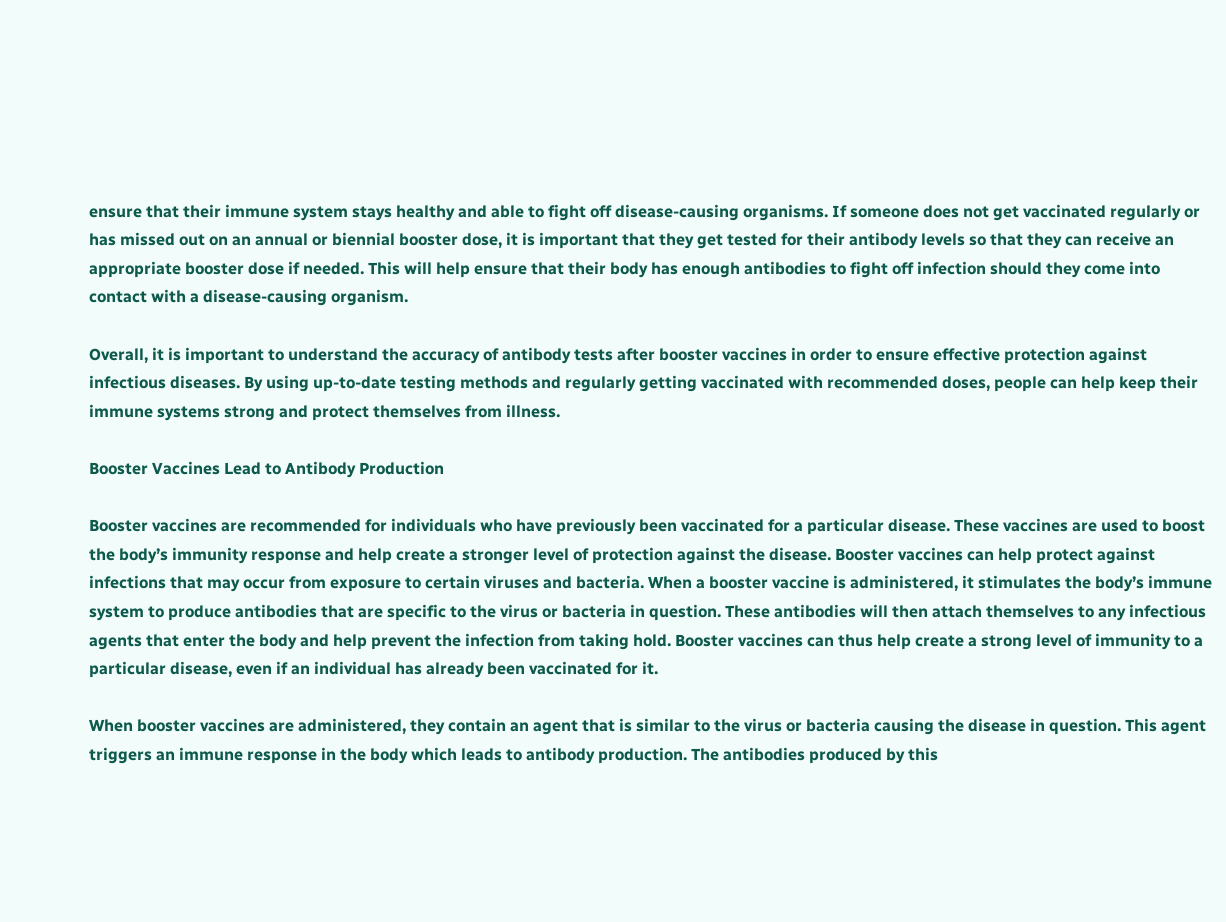ensure that their immune system stays healthy and able to fight off disease-causing organisms. If someone does not get vaccinated regularly or has missed out on an annual or biennial booster dose, it is important that they get tested for their antibody levels so that they can receive an appropriate booster dose if needed. This will help ensure that their body has enough antibodies to fight off infection should they come into contact with a disease-causing organism.

Overall, it is important to understand the accuracy of antibody tests after booster vaccines in order to ensure effective protection against infectious diseases. By using up-to-date testing methods and regularly getting vaccinated with recommended doses, people can help keep their immune systems strong and protect themselves from illness.

Booster Vaccines Lead to Antibody Production

Booster vaccines are recommended for individuals who have previously been vaccinated for a particular disease. These vaccines are used to boost the body’s immunity response and help create a stronger level of protection against the disease. Booster vaccines can help protect against infections that may occur from exposure to certain viruses and bacteria. When a booster vaccine is administered, it stimulates the body’s immune system to produce antibodies that are specific to the virus or bacteria in question. These antibodies will then attach themselves to any infectious agents that enter the body and help prevent the infection from taking hold. Booster vaccines can thus help create a strong level of immunity to a particular disease, even if an individual has already been vaccinated for it.

When booster vaccines are administered, they contain an agent that is similar to the virus or bacteria causing the disease in question. This agent triggers an immune response in the body which leads to antibody production. The antibodies produced by this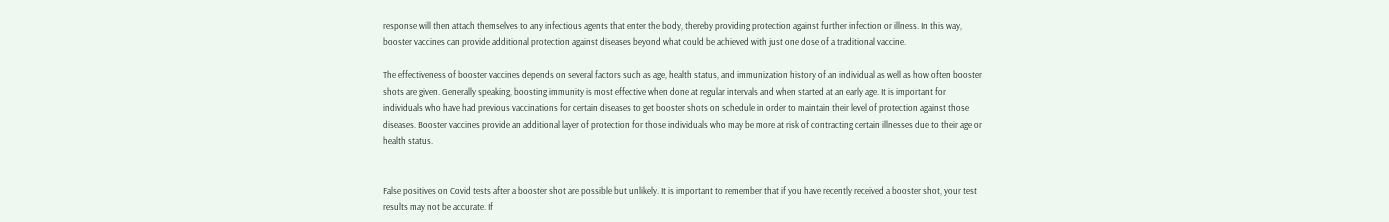response will then attach themselves to any infectious agents that enter the body, thereby providing protection against further infection or illness. In this way, booster vaccines can provide additional protection against diseases beyond what could be achieved with just one dose of a traditional vaccine.

The effectiveness of booster vaccines depends on several factors such as age, health status, and immunization history of an individual as well as how often booster shots are given. Generally speaking, boosting immunity is most effective when done at regular intervals and when started at an early age. It is important for individuals who have had previous vaccinations for certain diseases to get booster shots on schedule in order to maintain their level of protection against those diseases. Booster vaccines provide an additional layer of protection for those individuals who may be more at risk of contracting certain illnesses due to their age or health status.


False positives on Covid tests after a booster shot are possible but unlikely. It is important to remember that if you have recently received a booster shot, your test results may not be accurate. If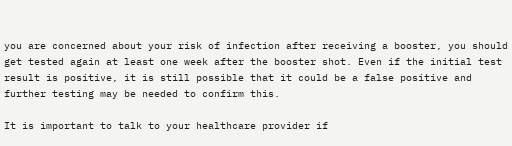you are concerned about your risk of infection after receiving a booster, you should get tested again at least one week after the booster shot. Even if the initial test result is positive, it is still possible that it could be a false positive and further testing may be needed to confirm this.

It is important to talk to your healthcare provider if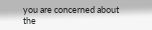you are concerned about the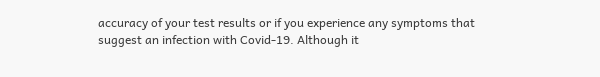accuracy of your test results or if you experience any symptoms that suggest an infection with Covid-19. Although it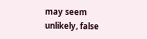may seem unlikely, false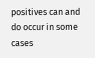positives can and do occur in some cases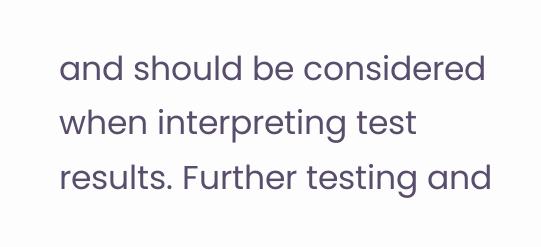and should be considered when interpreting test results. Further testing and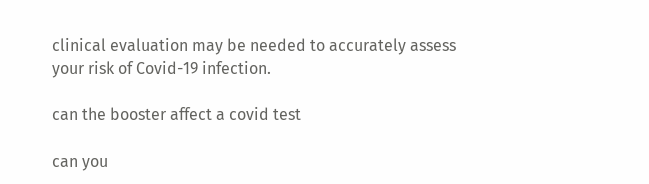clinical evaluation may be needed to accurately assess your risk of Covid-19 infection.

can the booster affect a covid test

can you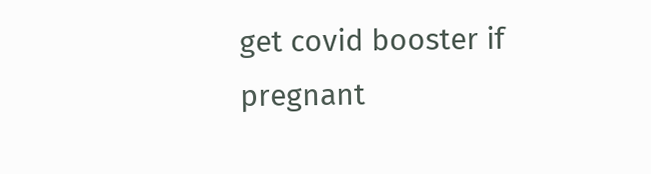get covid booster if pregnant